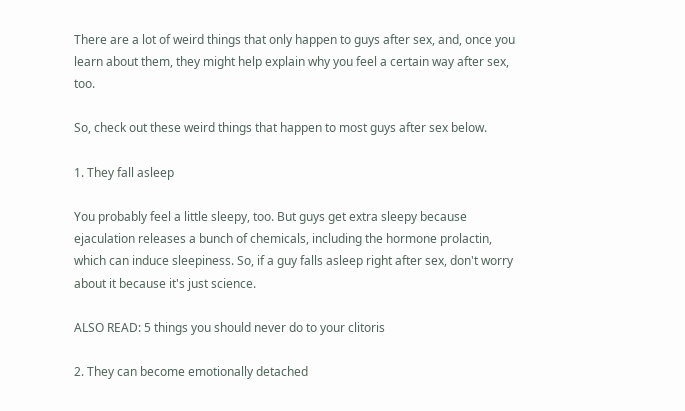There are a lot of weird things that only happen to guys after sex, and, once you learn about them, they might help explain why you feel a certain way after sex, too.

So, check out these weird things that happen to most guys after sex below.

1. They fall asleep

You probably feel a little sleepy, too. But guys get extra sleepy because ejaculation releases a bunch of chemicals, including the hormone prolactin, which can induce sleepiness. So, if a guy falls asleep right after sex, don't worry about it because it's just science.

ALSO READ: 5 things you should never do to your clitoris

2. They can become emotionally detached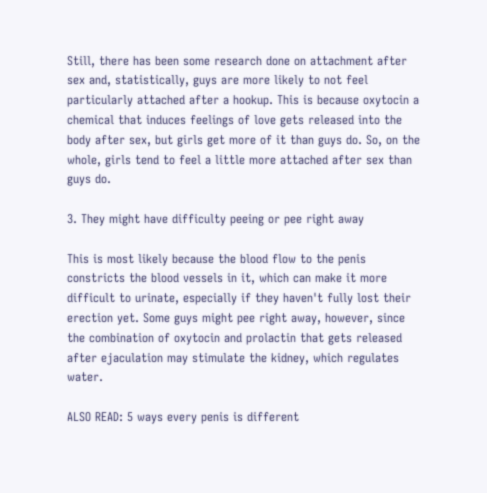Still, there has been some research done on attachment after sex and, statistically, guys are more likely to not feel particularly attached after a hookup. This is because oxytocin a chemical that induces feelings of love gets released into the body after sex, but girls get more of it than guys do. So, on the whole, girls tend to feel a little more attached after sex than guys do.

3. They might have difficulty peeing or pee right away

This is most likely because the blood flow to the penis constricts the blood vessels in it, which can make it more difficult to urinate, especially if they haven't fully lost their erection yet. Some guys might pee right away, however, since the combination of oxytocin and prolactin that gets released after ejaculation may stimulate the kidney, which regulates water.

ALSO READ: 5 ways every penis is different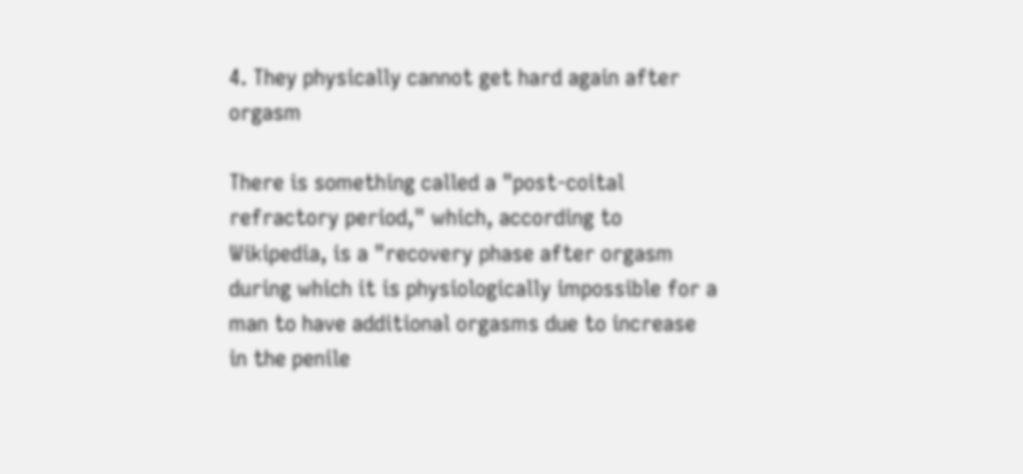4. They physically cannot get hard again after orgasm

There is something called a "post-coital refractory period," which, according to Wikipedia, is a "recovery phase after orgasm during which it is physiologically impossible for a man to have additional orgasms due to increase in the penile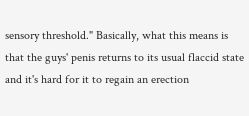sensory threshold." Basically, what this means is that the guys' penis returns to its usual flaccid state and it's hard for it to regain an erection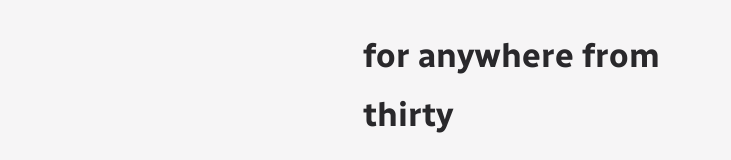for anywhere from thirty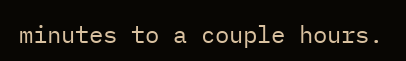minutes to a couple hours.